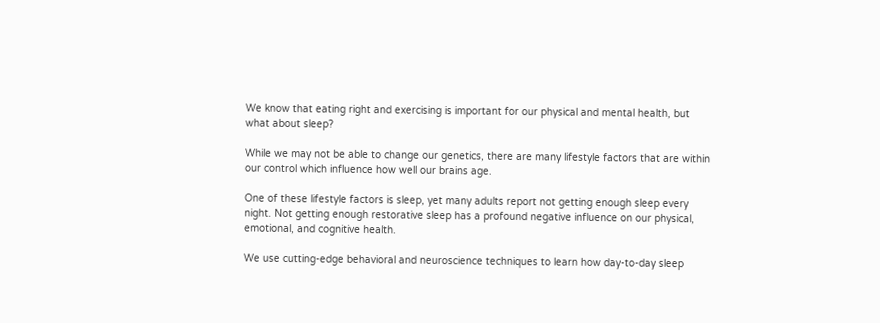We know that eating right and exercising is important for our physical and mental health, but what about sleep?

While we may not be able to change our genetics, there are many lifestyle factors that are within our control which influence how well our brains age.

One of these lifestyle factors is sleep, yet many adults report not getting enough sleep every night. Not getting enough restorative sleep has a profound negative influence on our physical, emotional, and cognitive health.

We use cutting-edge behavioral and neuroscience techniques to learn how day-to-day sleep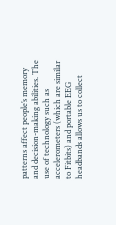patterns affect people’s memory and decision-making abilities. The use of technology such as accelerometers (which are similar to Fitbits) and portable EEG headbands allows us to collect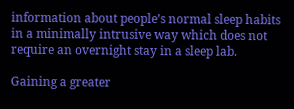information about people’s normal sleep habits in a minimally intrusive way which does not require an overnight stay in a sleep lab.

Gaining a greater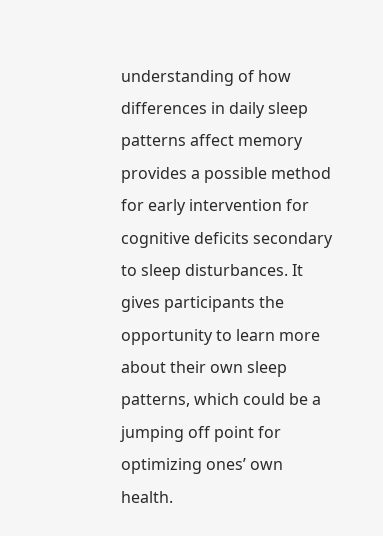understanding of how differences in daily sleep patterns affect memory provides a possible method for early intervention for cognitive deficits secondary to sleep disturbances. It gives participants the opportunity to learn more about their own sleep patterns, which could be a jumping off point for optimizing ones’ own health.